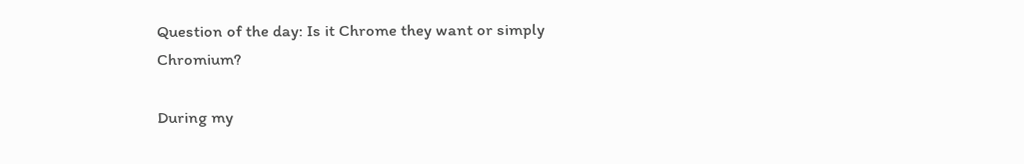Question of the day: Is it Chrome they want or simply Chromium?

During my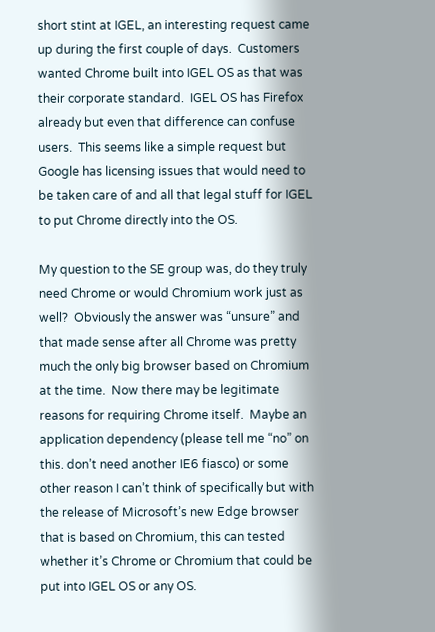short stint at IGEL, an interesting request came up during the first couple of days.  Customers wanted Chrome built into IGEL OS as that was their corporate standard.  IGEL OS has Firefox already but even that difference can confuse users.  This seems like a simple request but Google has licensing issues that would need to be taken care of and all that legal stuff for IGEL to put Chrome directly into the OS.

My question to the SE group was, do they truly need Chrome or would Chromium work just as well?  Obviously the answer was “unsure” and that made sense after all Chrome was pretty much the only big browser based on Chromium at the time.  Now there may be legitimate reasons for requiring Chrome itself.  Maybe an application dependency (please tell me “no” on this. don’t need another IE6 fiasco) or some other reason I can’t think of specifically but with the release of Microsoft’s new Edge browser that is based on Chromium, this can tested whether it’s Chrome or Chromium that could be put into IGEL OS or any OS.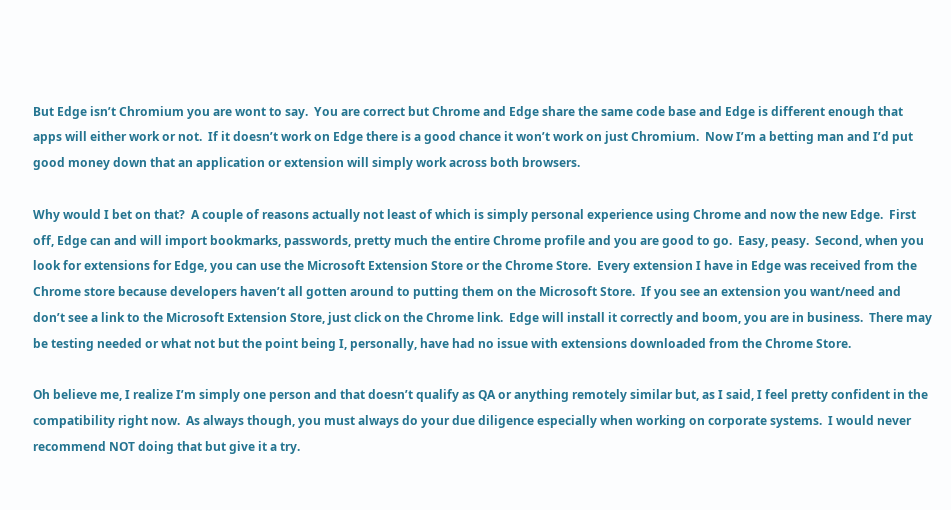But Edge isn’t Chromium you are wont to say.  You are correct but Chrome and Edge share the same code base and Edge is different enough that apps will either work or not.  If it doesn’t work on Edge there is a good chance it won’t work on just Chromium.  Now I’m a betting man and I’d put good money down that an application or extension will simply work across both browsers.

Why would I bet on that?  A couple of reasons actually not least of which is simply personal experience using Chrome and now the new Edge.  First off, Edge can and will import bookmarks, passwords, pretty much the entire Chrome profile and you are good to go.  Easy, peasy.  Second, when you look for extensions for Edge, you can use the Microsoft Extension Store or the Chrome Store.  Every extension I have in Edge was received from the Chrome store because developers haven’t all gotten around to putting them on the Microsoft Store.  If you see an extension you want/need and don’t see a link to the Microsoft Extension Store, just click on the Chrome link.  Edge will install it correctly and boom, you are in business.  There may be testing needed or what not but the point being I, personally, have had no issue with extensions downloaded from the Chrome Store.

Oh believe me, I realize I’m simply one person and that doesn’t qualify as QA or anything remotely similar but, as I said, I feel pretty confident in the compatibility right now.  As always though, you must always do your due diligence especially when working on corporate systems.  I would never recommend NOT doing that but give it a try.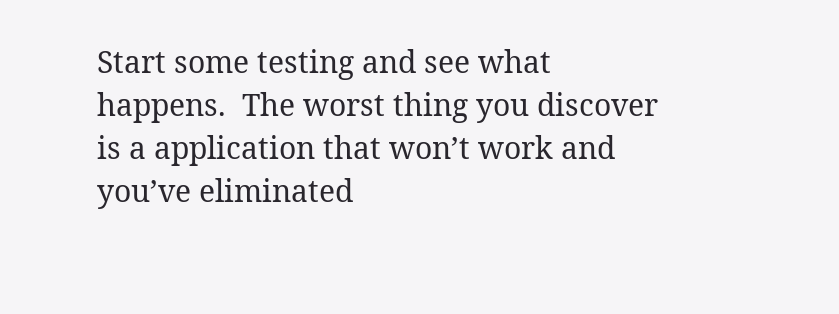Start some testing and see what happens.  The worst thing you discover is a application that won’t work and you’ve eliminated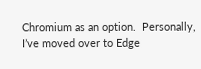Chromium as an option.  Personally, I’ve moved over to Edge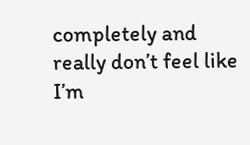completely and really don’t feel like I’m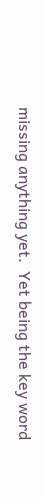missing anything yet.  Yet being the key word